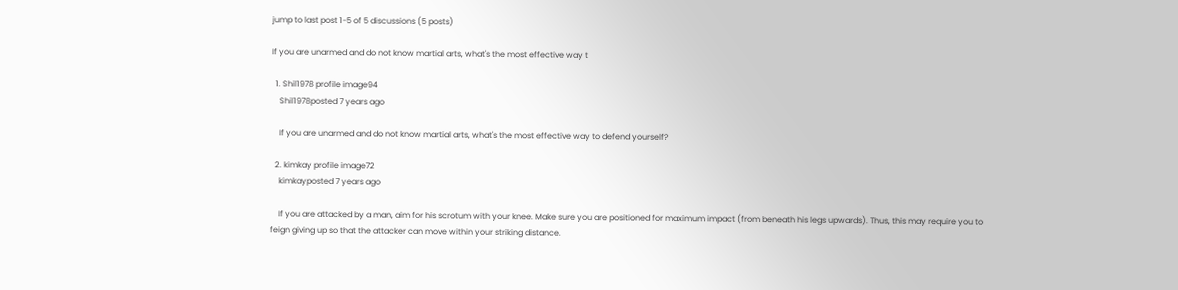jump to last post 1-5 of 5 discussions (5 posts)

If you are unarmed and do not know martial arts, what's the most effective way t

  1. Shil1978 profile image94
    Shil1978posted 7 years ago

    If you are unarmed and do not know martial arts, what's the most effective way to defend yourself?

  2. kimkay profile image72
    kimkayposted 7 years ago

    If you are attacked by a man, aim for his scrotum with your knee. Make sure you are positioned for maximum impact (from beneath his legs upwards). Thus, this may require you to feign giving up so that the attacker can move within your striking distance.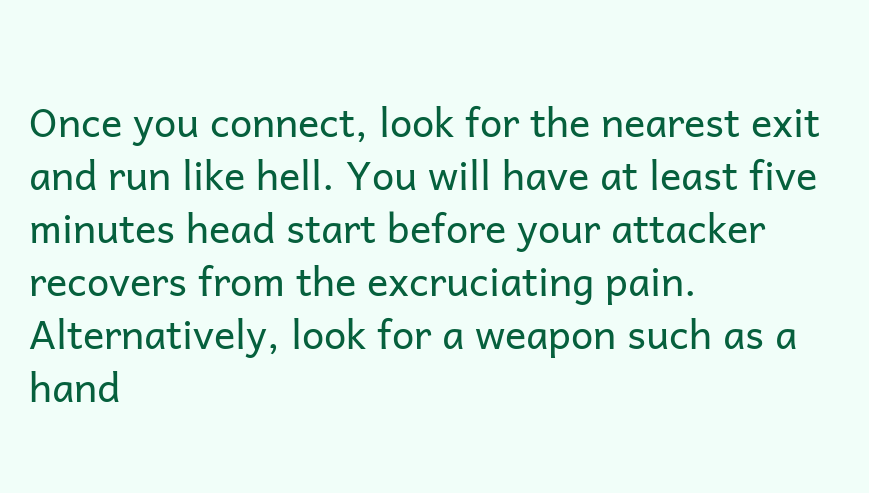Once you connect, look for the nearest exit and run like hell. You will have at least five minutes head start before your attacker recovers from the excruciating pain. Alternatively, look for a weapon such as a hand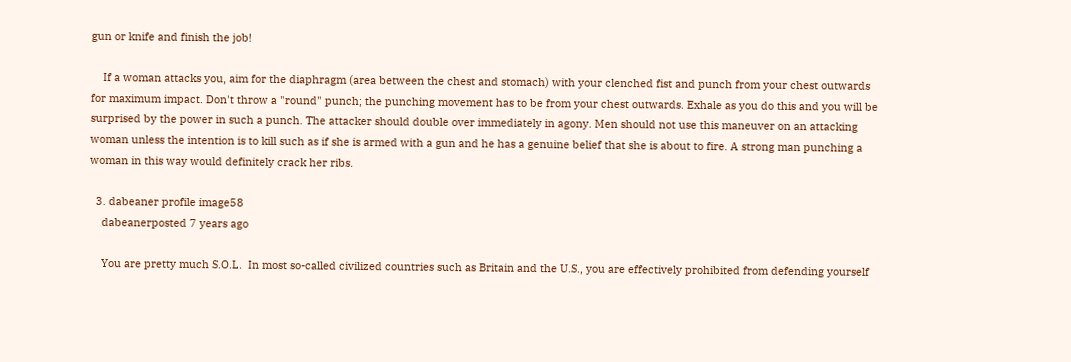gun or knife and finish the job!

    If a woman attacks you, aim for the diaphragm (area between the chest and stomach) with your clenched fist and punch from your chest outwards for maximum impact. Don't throw a "round" punch; the punching movement has to be from your chest outwards. Exhale as you do this and you will be surprised by the power in such a punch. The attacker should double over immediately in agony. Men should not use this maneuver on an attacking woman unless the intention is to kill such as if she is armed with a gun and he has a genuine belief that she is about to fire. A strong man punching a woman in this way would definitely crack her ribs.

  3. dabeaner profile image58
    dabeanerposted 7 years ago

    You are pretty much S.O.L.  In most so-called civilized countries such as Britain and the U.S., you are effectively prohibited from defending yourself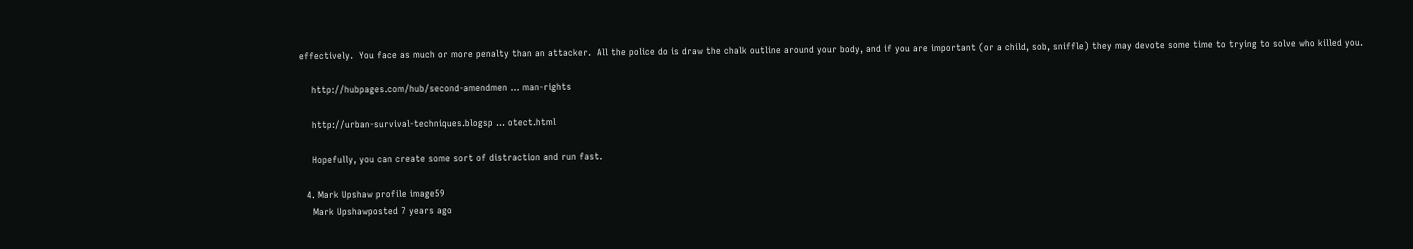effectively.  You face as much or more penalty than an attacker.  All the police do is draw the chalk outline around your body, and if you are important (or a child, sob, sniffle) they may devote some time to trying to solve who killed you.

    http://hubpages.com/hub/second-amendmen … man-rights

    http://urban-survival-techniques.blogsp … otect.html

    Hopefully, you can create some sort of distraction and run fast.

  4. Mark Upshaw profile image59
    Mark Upshawposted 7 years ago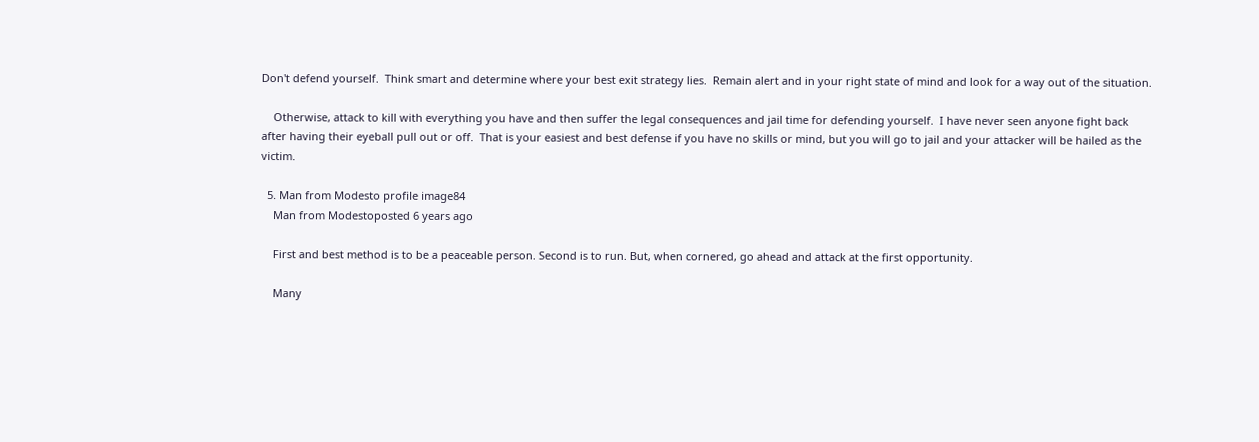Don't defend yourself.  Think smart and determine where your best exit strategy lies.  Remain alert and in your right state of mind and look for a way out of the situation.

    Otherwise, attack to kill with everything you have and then suffer the legal consequences and jail time for defending yourself.  I have never seen anyone fight back after having their eyeball pull out or off.  That is your easiest and best defense if you have no skills or mind, but you will go to jail and your attacker will be hailed as the victim.

  5. Man from Modesto profile image84
    Man from Modestoposted 6 years ago

    First and best method is to be a peaceable person. Second is to run. But, when cornered, go ahead and attack at the first opportunity.

    Many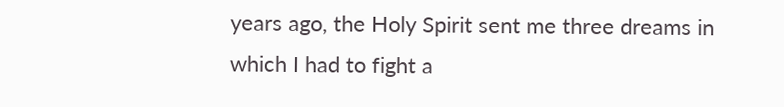years ago, the Holy Spirit sent me three dreams in which I had to fight a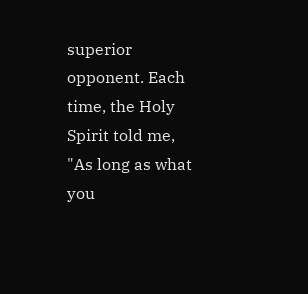superior opponent. Each time, the Holy Spirit told me, "As long as what you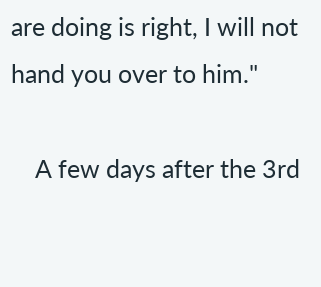are doing is right, I will not hand you over to him."

    A few days after the 3rd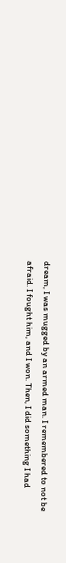dream, I was mugged by an armed man. I remembered to not be afraid. I fought him, and I won. Then, I did something I had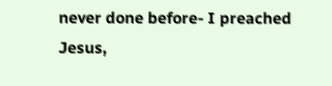never done before- I preached Jesus,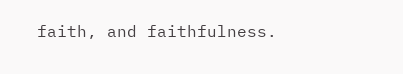faith, and faithfulness.